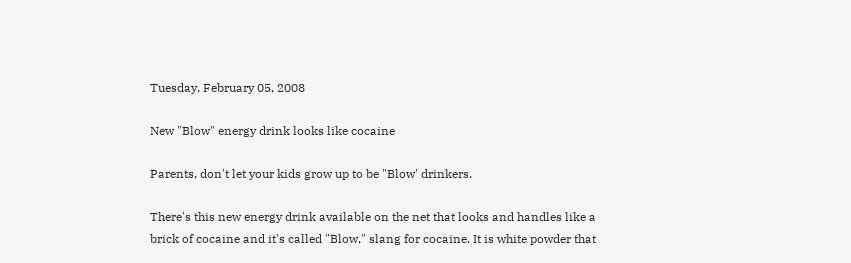Tuesday, February 05, 2008

New "Blow" energy drink looks like cocaine

Parents, don't let your kids grow up to be "Blow' drinkers.

There's this new energy drink available on the net that looks and handles like a brick of cocaine and it's called "Blow," slang for cocaine. It is white powder that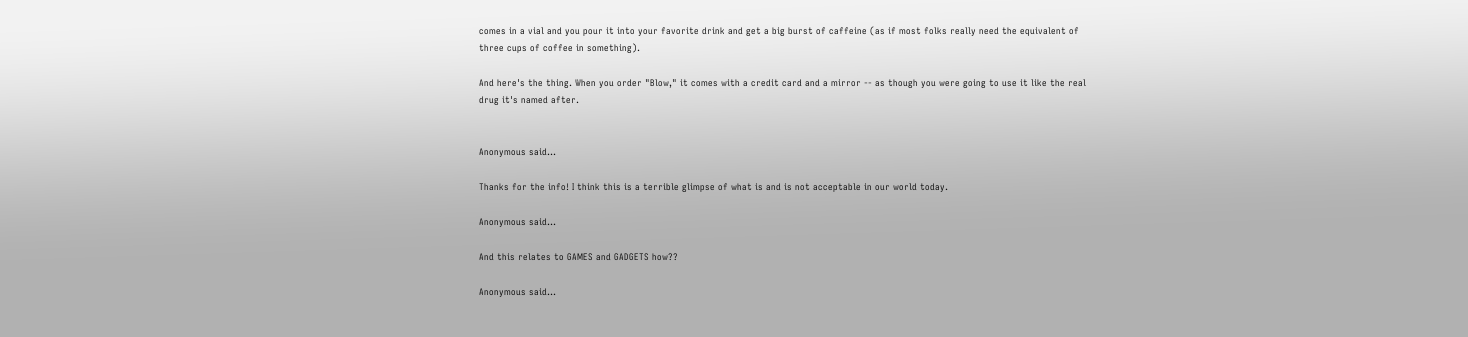comes in a vial and you pour it into your favorite drink and get a big burst of caffeine (as if most folks really need the equivalent of three cups of coffee in something).

And here's the thing. When you order "Blow," it comes with a credit card and a mirror -- as though you were going to use it like the real drug it's named after.


Anonymous said...

Thanks for the info! I think this is a terrible glimpse of what is and is not acceptable in our world today.

Anonymous said...

And this relates to GAMES and GADGETS how??

Anonymous said...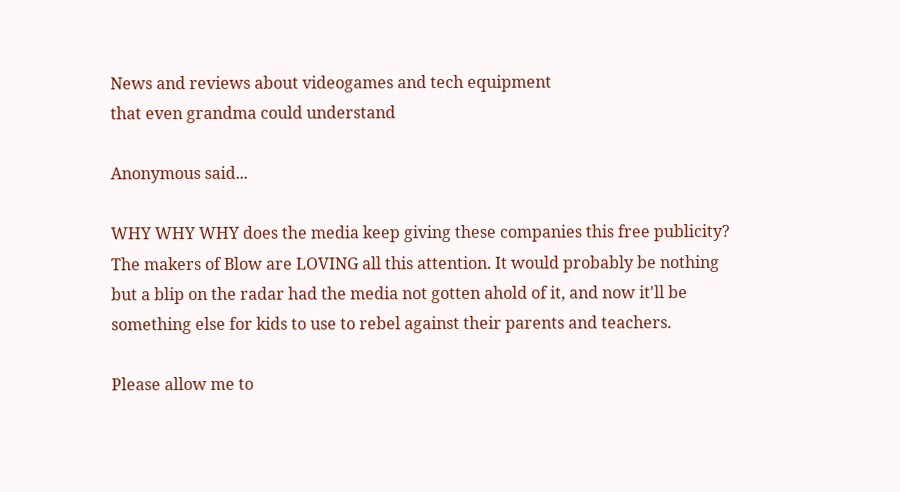News and reviews about videogames and tech equipment
that even grandma could understand

Anonymous said...

WHY WHY WHY does the media keep giving these companies this free publicity? The makers of Blow are LOVING all this attention. It would probably be nothing but a blip on the radar had the media not gotten ahold of it, and now it'll be something else for kids to use to rebel against their parents and teachers.

Please allow me to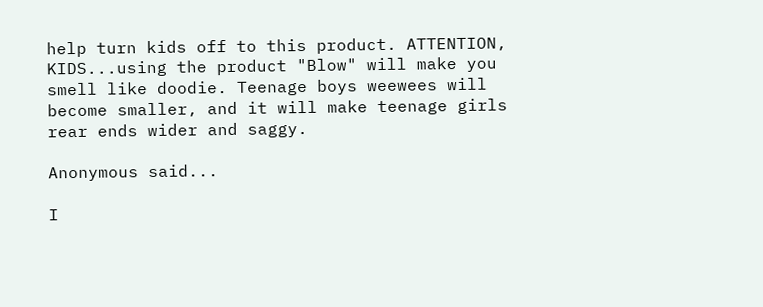help turn kids off to this product. ATTENTION, KIDS...using the product "Blow" will make you smell like doodie. Teenage boys weewees will become smaller, and it will make teenage girls rear ends wider and saggy.

Anonymous said...

I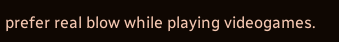prefer real blow while playing videogames.